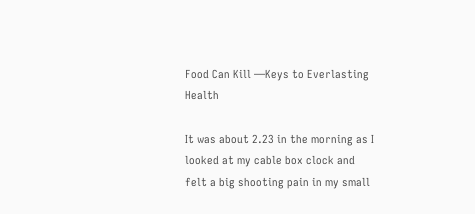Food Can Kill —Keys to Everlasting Health

It was about 2.23 in the morning as I looked at my cable box clock and felt a big shooting pain in my small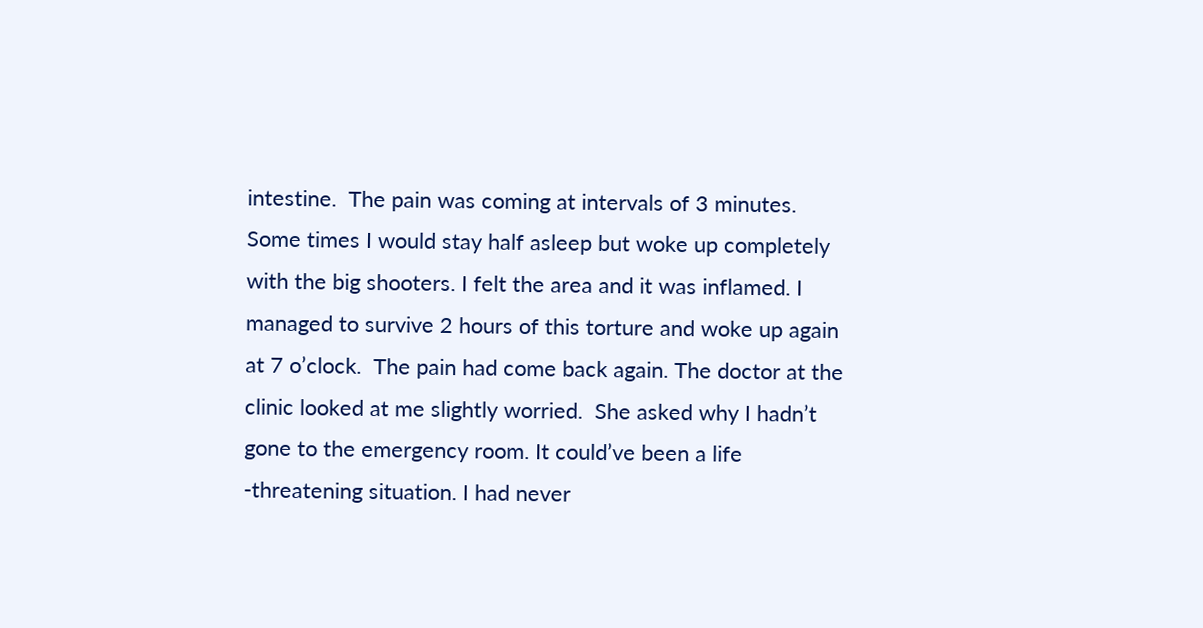intestine.  The pain was coming at intervals of 3 minutes. Some times I would stay half asleep but woke up completely with the big shooters. I felt the area and it was inflamed. I managed to survive 2 hours of this torture and woke up again at 7 o’clock.  The pain had come back again. The doctor at the clinic looked at me slightly worried.  She asked why I hadn’t gone to the emergency room. It could’ve been a life -threatening situation. I had never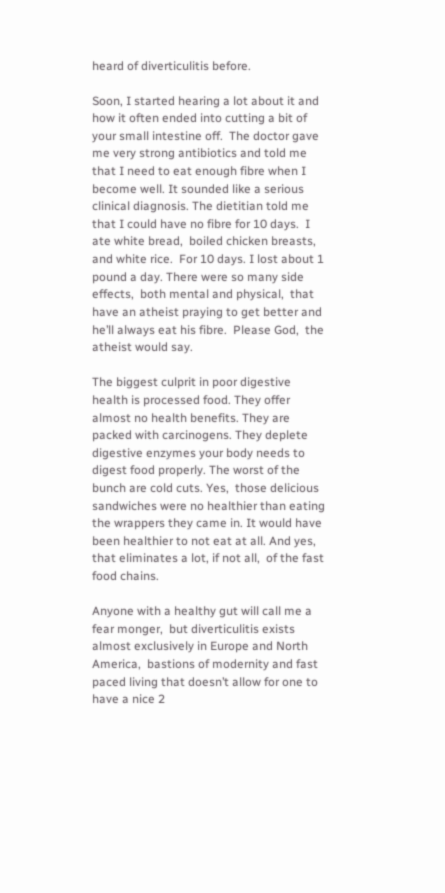heard of diverticulitis before.

Soon, I started hearing a lot about it and how it often ended into cutting a bit of your small intestine off.  The doctor gave me very strong antibiotics and told me that I need to eat enough fibre when I become well. It sounded like a serious clinical diagnosis. The dietitian told me that I could have no fibre for 10 days.  I ate white bread,  boiled chicken breasts,  and white rice.  For 10 days. I lost about 1 pound a day. There were so many side effects,  both mental and physical,  that have an atheist praying to get better and he’ll always eat his fibre.  Please God,  the atheist would say.

The biggest culprit in poor digestive health is processed food. They offer almost no health benefits. They are packed with carcinogens. They deplete digestive enzymes your body needs to digest food properly. The worst of the bunch are cold cuts. Yes,  those delicious sandwiches were no healthier than eating the wrappers they came in. It would have been healthier to not eat at all. And yes,  that eliminates a lot, if not all,  of the fast food chains.

Anyone with a healthy gut will call me a fear monger,  but diverticulitis exists almost exclusively in Europe and North America,  bastions of modernity and fast paced living that doesn’t allow for one to have a nice 2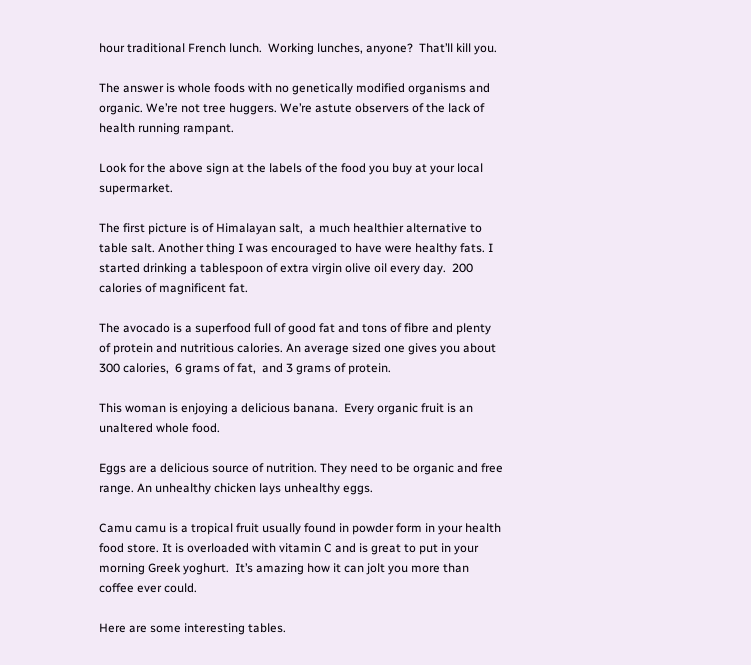hour traditional French lunch.  Working lunches, anyone?  That’ll kill you.

The answer is whole foods with no genetically modified organisms and organic. We’re not tree huggers. We’re astute observers of the lack of health running rampant.

Look for the above sign at the labels of the food you buy at your local supermarket.

The first picture is of Himalayan salt,  a much healthier alternative to table salt. Another thing I was encouraged to have were healthy fats. I started drinking a tablespoon of extra virgin olive oil every day.  200 calories of magnificent fat.

The avocado is a superfood full of good fat and tons of fibre and plenty of protein and nutritious calories. An average sized one gives you about 300 calories,  6 grams of fat,  and 3 grams of protein.

This woman is enjoying a delicious banana.  Every organic fruit is an unaltered whole food.

Eggs are a delicious source of nutrition. They need to be organic and free range. An unhealthy chicken lays unhealthy eggs.

Camu camu is a tropical fruit usually found in powder form in your health food store. It is overloaded with vitamin C and is great to put in your morning Greek yoghurt.  It’s amazing how it can jolt you more than coffee ever could.

Here are some interesting tables.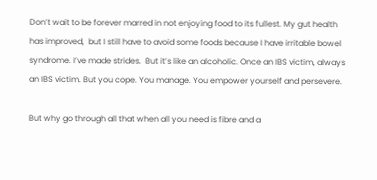Don’t wait to be forever marred in not enjoying food to its fullest. My gut health has improved,  but I still have to avoid some foods because I have irritable bowel syndrome. I’ve made strides.  But it’s like an alcoholic. Once an IBS victim, always an IBS victim. But you cope. You manage. You empower yourself and persevere.

But why go through all that when all you need is fibre and a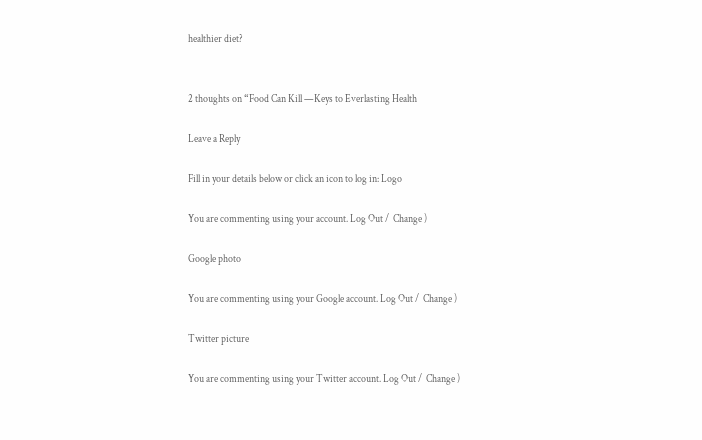healthier diet?


2 thoughts on “Food Can Kill —Keys to Everlasting Health

Leave a Reply

Fill in your details below or click an icon to log in: Logo

You are commenting using your account. Log Out /  Change )

Google photo

You are commenting using your Google account. Log Out /  Change )

Twitter picture

You are commenting using your Twitter account. Log Out /  Change )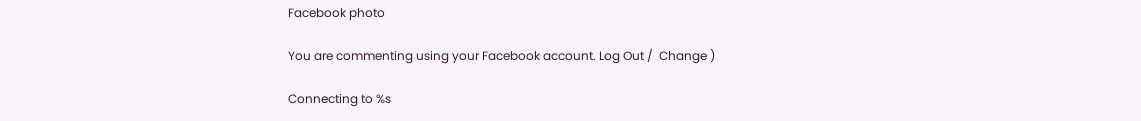Facebook photo

You are commenting using your Facebook account. Log Out /  Change )

Connecting to %s